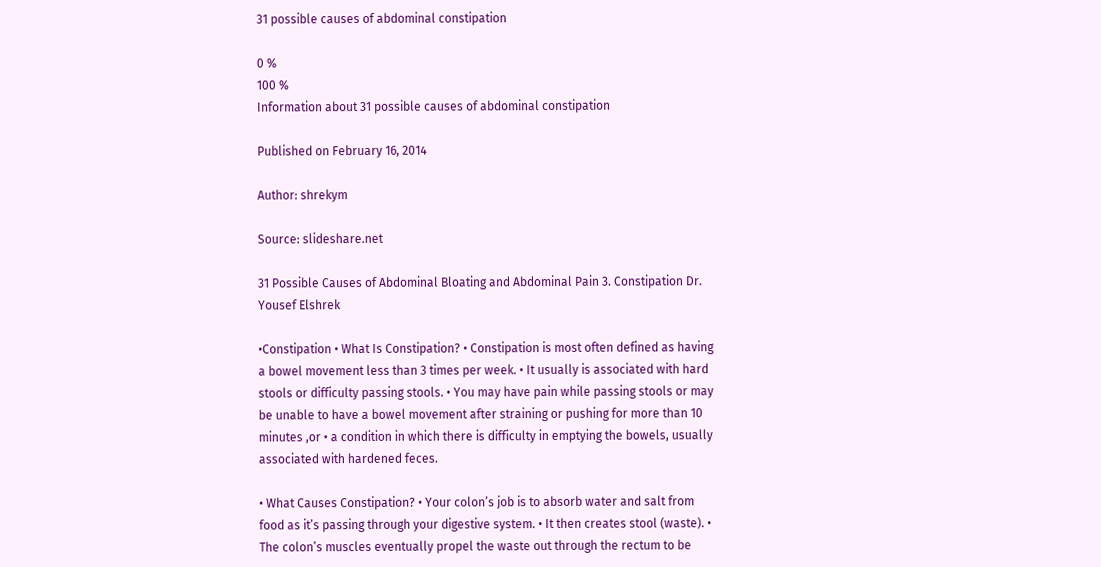31 possible causes of abdominal constipation

0 %
100 %
Information about 31 possible causes of abdominal constipation

Published on February 16, 2014

Author: shrekym

Source: slideshare.net

31 Possible Causes of Abdominal Bloating and Abdominal Pain 3. Constipation Dr. Yousef Elshrek

•Constipation • What Is Constipation? • Constipation is most often defined as having a bowel movement less than 3 times per week. • It usually is associated with hard stools or difficulty passing stools. • You may have pain while passing stools or may be unable to have a bowel movement after straining or pushing for more than 10 minutes ,or • a condition in which there is difficulty in emptying the bowels, usually associated with hardened feces.

• What Causes Constipation? • Your colon’s job is to absorb water and salt from food as it’s passing through your digestive system. • It then creates stool (waste). • The colon’s muscles eventually propel the waste out through the rectum to be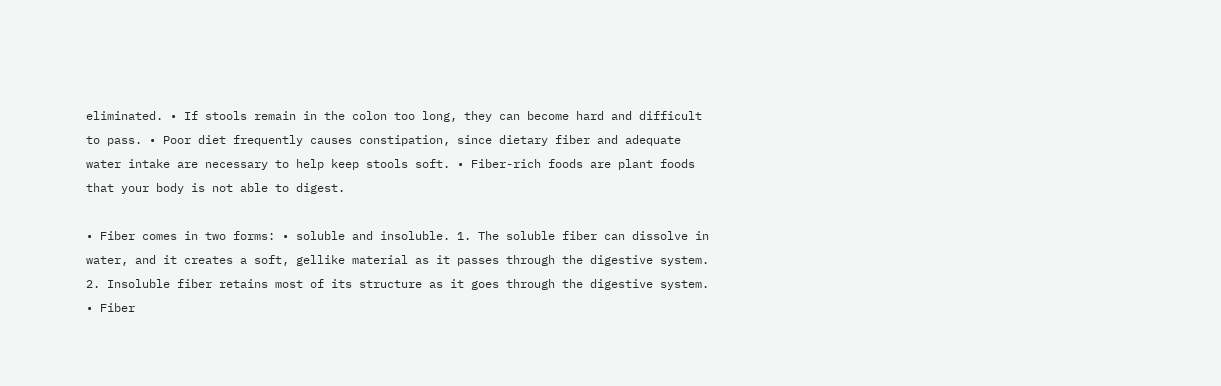eliminated. • If stools remain in the colon too long, they can become hard and difficult to pass. • Poor diet frequently causes constipation, since dietary fiber and adequate water intake are necessary to help keep stools soft. • Fiber-rich foods are plant foods that your body is not able to digest.

• Fiber comes in two forms: • soluble and insoluble. 1. The soluble fiber can dissolve in water, and it creates a soft, gellike material as it passes through the digestive system. 2. Insoluble fiber retains most of its structure as it goes through the digestive system. • Fiber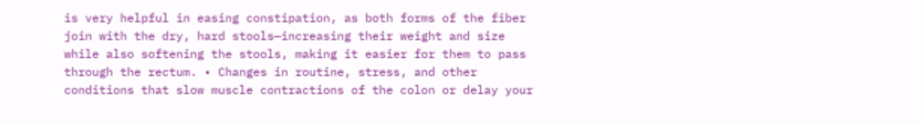is very helpful in easing constipation, as both forms of the fiber join with the dry, hard stools—increasing their weight and size while also softening the stools, making it easier for them to pass through the rectum. • Changes in routine, stress, and other conditions that slow muscle contractions of the colon or delay your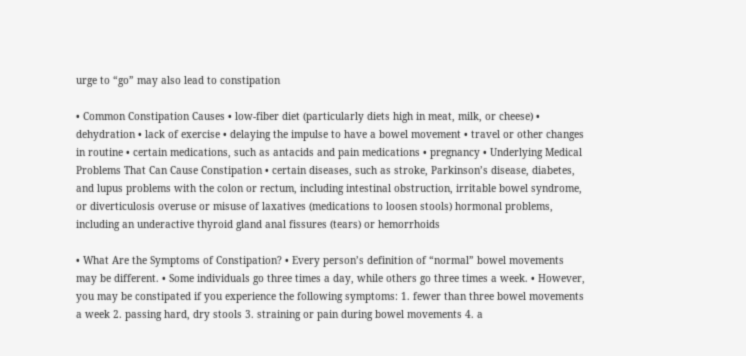urge to “go” may also lead to constipation

• Common Constipation Causes • low-fiber diet (particularly diets high in meat, milk, or cheese) • dehydration • lack of exercise • delaying the impulse to have a bowel movement • travel or other changes in routine • certain medications, such as antacids and pain medications • pregnancy • Underlying Medical Problems That Can Cause Constipation • certain diseases, such as stroke, Parkinson’s disease, diabetes, and lupus problems with the colon or rectum, including intestinal obstruction, irritable bowel syndrome, or diverticulosis overuse or misuse of laxatives (medications to loosen stools) hormonal problems, including an underactive thyroid gland anal fissures (tears) or hemorrhoids

• What Are the Symptoms of Constipation? • Every person’s definition of “normal” bowel movements may be different. • Some individuals go three times a day, while others go three times a week. • However, you may be constipated if you experience the following symptoms: 1. fewer than three bowel movements a week 2. passing hard, dry stools 3. straining or pain during bowel movements 4. a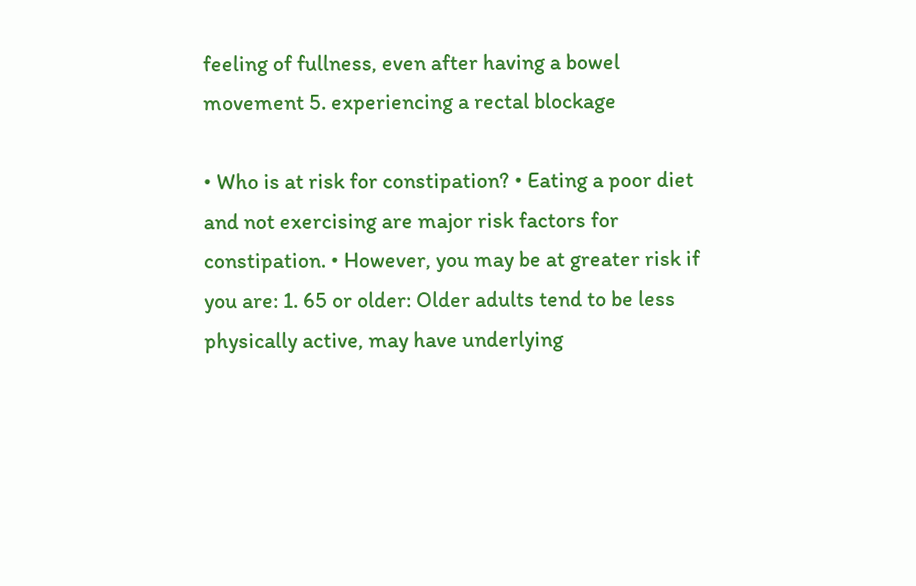feeling of fullness, even after having a bowel movement 5. experiencing a rectal blockage

• Who is at risk for constipation? • Eating a poor diet and not exercising are major risk factors for constipation. • However, you may be at greater risk if you are: 1. 65 or older: Older adults tend to be less physically active, may have underlying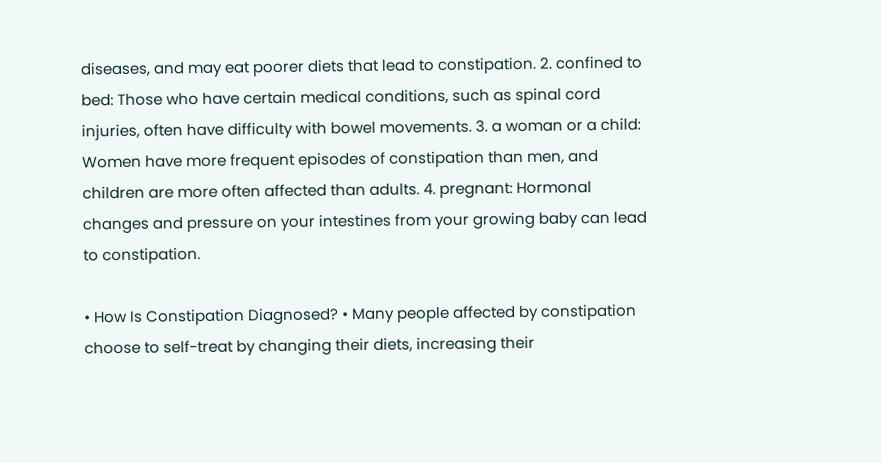diseases, and may eat poorer diets that lead to constipation. 2. confined to bed: Those who have certain medical conditions, such as spinal cord injuries, often have difficulty with bowel movements. 3. a woman or a child: Women have more frequent episodes of constipation than men, and children are more often affected than adults. 4. pregnant: Hormonal changes and pressure on your intestines from your growing baby can lead to constipation.

• How Is Constipation Diagnosed? • Many people affected by constipation choose to self-treat by changing their diets, increasing their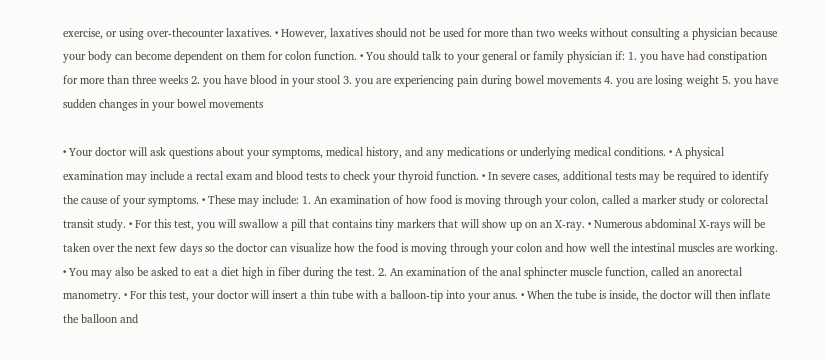exercise, or using over-thecounter laxatives. • However, laxatives should not be used for more than two weeks without consulting a physician because your body can become dependent on them for colon function. • You should talk to your general or family physician if: 1. you have had constipation for more than three weeks 2. you have blood in your stool 3. you are experiencing pain during bowel movements 4. you are losing weight 5. you have sudden changes in your bowel movements

• Your doctor will ask questions about your symptoms, medical history, and any medications or underlying medical conditions. • A physical examination may include a rectal exam and blood tests to check your thyroid function. • In severe cases, additional tests may be required to identify the cause of your symptoms. • These may include: 1. An examination of how food is moving through your colon, called a marker study or colorectal transit study. • For this test, you will swallow a pill that contains tiny markers that will show up on an X-ray. • Numerous abdominal X-rays will be taken over the next few days so the doctor can visualize how the food is moving through your colon and how well the intestinal muscles are working. • You may also be asked to eat a diet high in fiber during the test. 2. An examination of the anal sphincter muscle function, called an anorectal manometry. • For this test, your doctor will insert a thin tube with a balloon-tip into your anus. • When the tube is inside, the doctor will then inflate the balloon and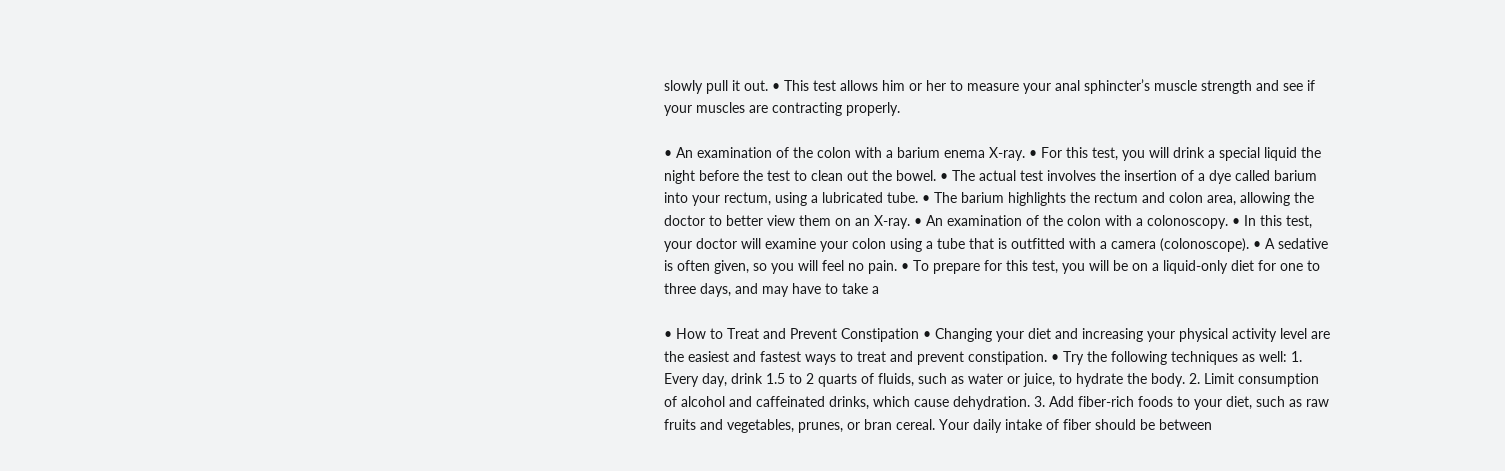slowly pull it out. • This test allows him or her to measure your anal sphincter’s muscle strength and see if your muscles are contracting properly.

• An examination of the colon with a barium enema X-ray. • For this test, you will drink a special liquid the night before the test to clean out the bowel. • The actual test involves the insertion of a dye called barium into your rectum, using a lubricated tube. • The barium highlights the rectum and colon area, allowing the doctor to better view them on an X-ray. • An examination of the colon with a colonoscopy. • In this test, your doctor will examine your colon using a tube that is outfitted with a camera (colonoscope). • A sedative is often given, so you will feel no pain. • To prepare for this test, you will be on a liquid-only diet for one to three days, and may have to take a

• How to Treat and Prevent Constipation • Changing your diet and increasing your physical activity level are the easiest and fastest ways to treat and prevent constipation. • Try the following techniques as well: 1. Every day, drink 1.5 to 2 quarts of fluids, such as water or juice, to hydrate the body. 2. Limit consumption of alcohol and caffeinated drinks, which cause dehydration. 3. Add fiber-rich foods to your diet, such as raw fruits and vegetables, prunes, or bran cereal. Your daily intake of fiber should be between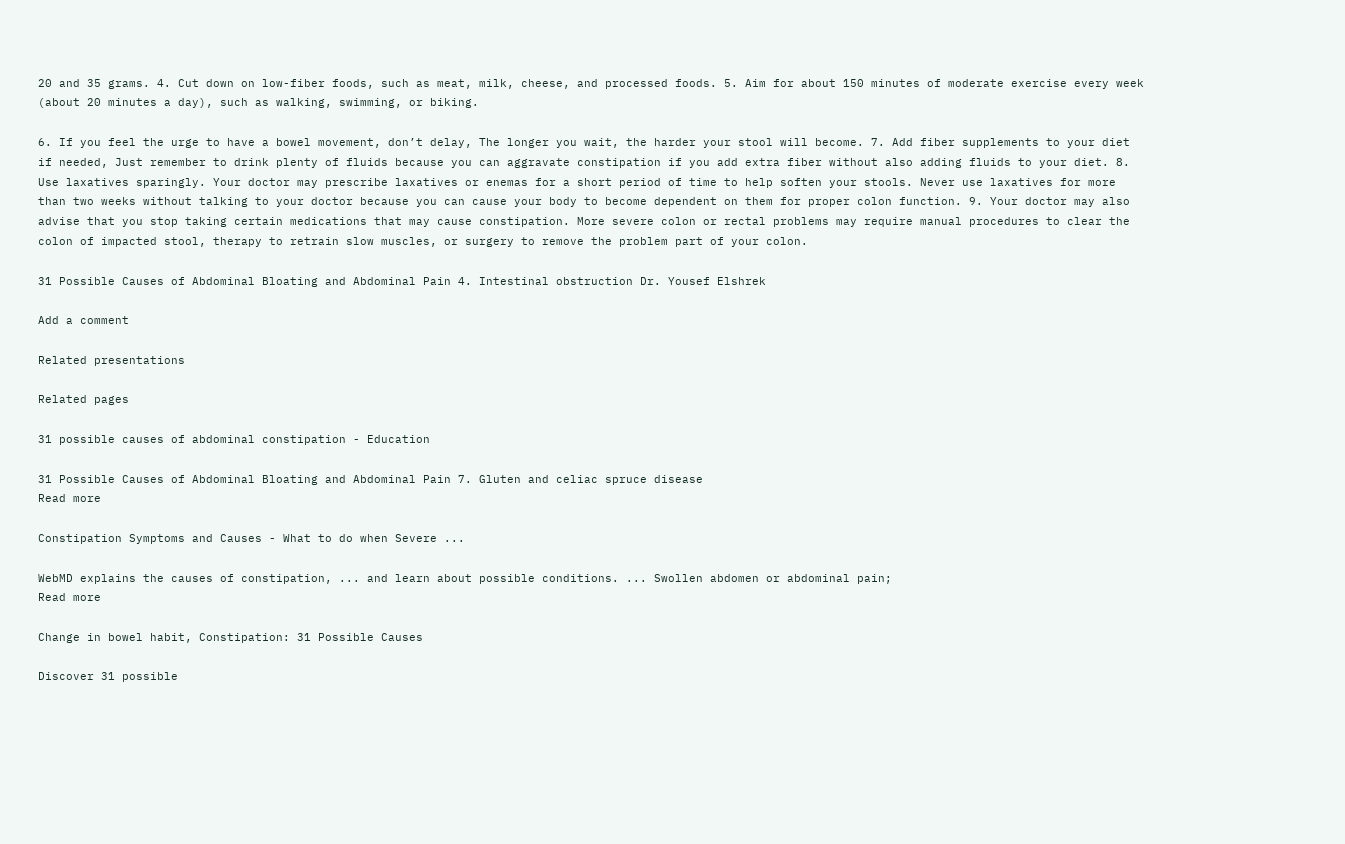20 and 35 grams. 4. Cut down on low-fiber foods, such as meat, milk, cheese, and processed foods. 5. Aim for about 150 minutes of moderate exercise every week (about 20 minutes a day), such as walking, swimming, or biking.

6. If you feel the urge to have a bowel movement, don’t delay, The longer you wait, the harder your stool will become. 7. Add fiber supplements to your diet if needed, Just remember to drink plenty of fluids because you can aggravate constipation if you add extra fiber without also adding fluids to your diet. 8. Use laxatives sparingly. Your doctor may prescribe laxatives or enemas for a short period of time to help soften your stools. Never use laxatives for more than two weeks without talking to your doctor because you can cause your body to become dependent on them for proper colon function. 9. Your doctor may also advise that you stop taking certain medications that may cause constipation. More severe colon or rectal problems may require manual procedures to clear the colon of impacted stool, therapy to retrain slow muscles, or surgery to remove the problem part of your colon.

31 Possible Causes of Abdominal Bloating and Abdominal Pain 4. Intestinal obstruction Dr. Yousef Elshrek

Add a comment

Related presentations

Related pages

31 possible causes of abdominal constipation - Education

31 Possible Causes of Abdominal Bloating and Abdominal Pain 7. Gluten and celiac spruce disease
Read more

Constipation Symptoms and Causes - What to do when Severe ...

WebMD explains the causes of constipation, ... and learn about possible conditions. ... Swollen abdomen or abdominal pain;
Read more

Change in bowel habit, Constipation: 31 Possible Causes

Discover 31 possible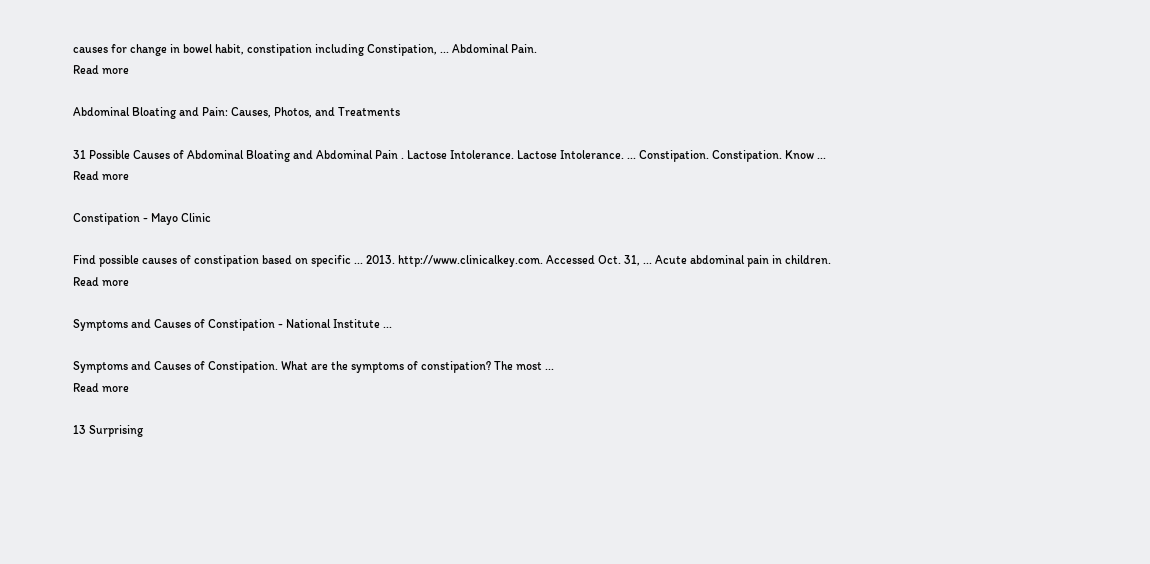causes for change in bowel habit, constipation including Constipation, ... Abdominal Pain.
Read more

Abdominal Bloating and Pain: Causes, Photos, and Treatments

31 Possible Causes of Abdominal Bloating and Abdominal Pain . Lactose Intolerance. Lactose Intolerance. ... Constipation. Constipation. Know ...
Read more

Constipation - Mayo Clinic

Find possible causes of constipation based on specific ... 2013. http://www.clinicalkey.com. Accessed Oct. 31, ... Acute abdominal pain in children.
Read more

Symptoms and Causes of Constipation - National Institute ...

Symptoms and Causes of Constipation. What are the symptoms of constipation? The most ...
Read more

13 Surprising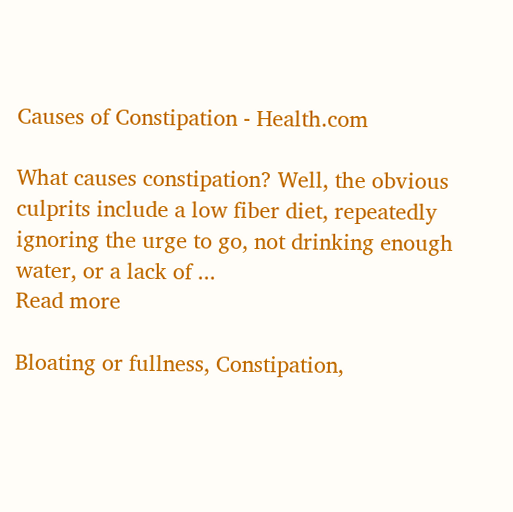Causes of Constipation - Health.com

What causes constipation? Well, the obvious culprits include a low fiber diet, repeatedly ignoring the urge to go, not drinking enough water, or a lack of ...
Read more

Bloating or fullness, Constipation,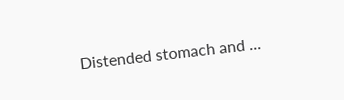Distended stomach and ...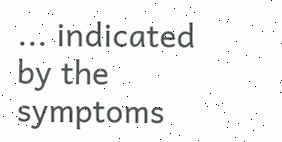... indicated by the symptoms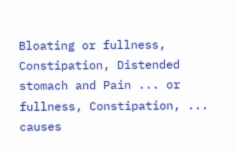Bloating or fullness, Constipation, Distended stomach and Pain ... or fullness, Constipation, ... causes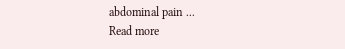abdominal pain ...
Read more